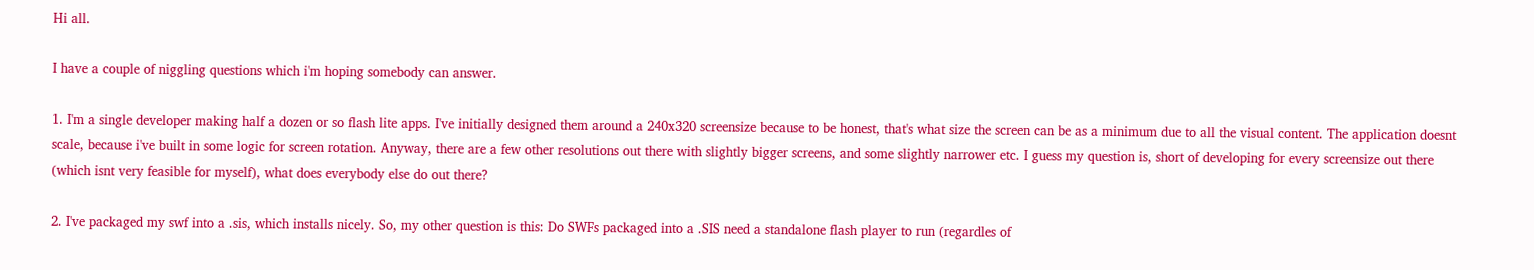Hi all.

I have a couple of niggling questions which i'm hoping somebody can answer.

1. I'm a single developer making half a dozen or so flash lite apps. I've initially designed them around a 240x320 screensize because to be honest, that's what size the screen can be as a minimum due to all the visual content. The application doesnt scale, because i've built in some logic for screen rotation. Anyway, there are a few other resolutions out there with slightly bigger screens, and some slightly narrower etc. I guess my question is, short of developing for every screensize out there (which isnt very feasible for myself), what does everybody else do out there?

2. I've packaged my swf into a .sis, which installs nicely. So, my other question is this: Do SWFs packaged into a .SIS need a standalone flash player to run (regardles of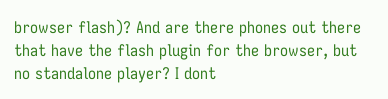browser flash)? And are there phones out there that have the flash plugin for the browser, but no standalone player? I dont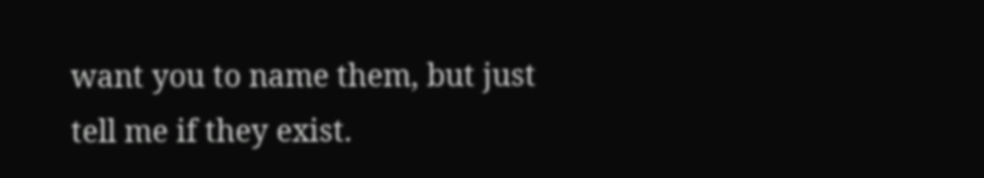want you to name them, but just tell me if they exist.